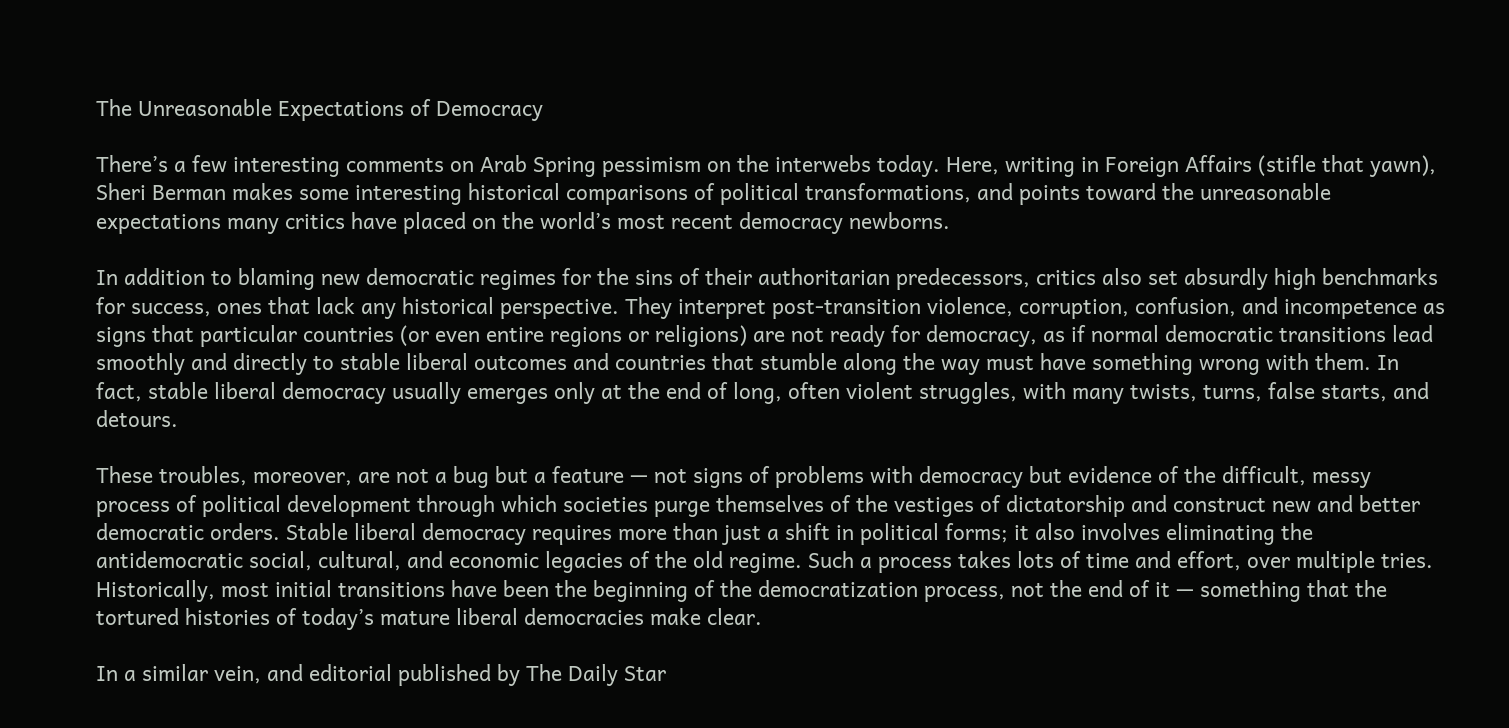The Unreasonable Expectations of Democracy

There’s a few interesting comments on Arab Spring pessimism on the interwebs today. Here, writing in Foreign Affairs (stifle that yawn), Sheri Berman makes some interesting historical comparisons of political transformations, and points toward the unreasonable expectations many critics have placed on the world’s most recent democracy newborns.

In addition to blaming new democratic regimes for the sins of their authoritarian predecessors, critics also set absurdly high benchmarks for success, ones that lack any historical perspective. They interpret post-transition violence, corruption, confusion, and incompetence as signs that particular countries (or even entire regions or religions) are not ready for democracy, as if normal democratic transitions lead smoothly and directly to stable liberal outcomes and countries that stumble along the way must have something wrong with them. In fact, stable liberal democracy usually emerges only at the end of long, often violent struggles, with many twists, turns, false starts, and detours.

These troubles, moreover, are not a bug but a feature — not signs of problems with democracy but evidence of the difficult, messy process of political development through which societies purge themselves of the vestiges of dictatorship and construct new and better democratic orders. Stable liberal democracy requires more than just a shift in political forms; it also involves eliminating the antidemocratic social, cultural, and economic legacies of the old regime. Such a process takes lots of time and effort, over multiple tries. Historically, most initial transitions have been the beginning of the democratization process, not the end of it — something that the tortured histories of today’s mature liberal democracies make clear.

In a similar vein, and editorial published by The Daily Star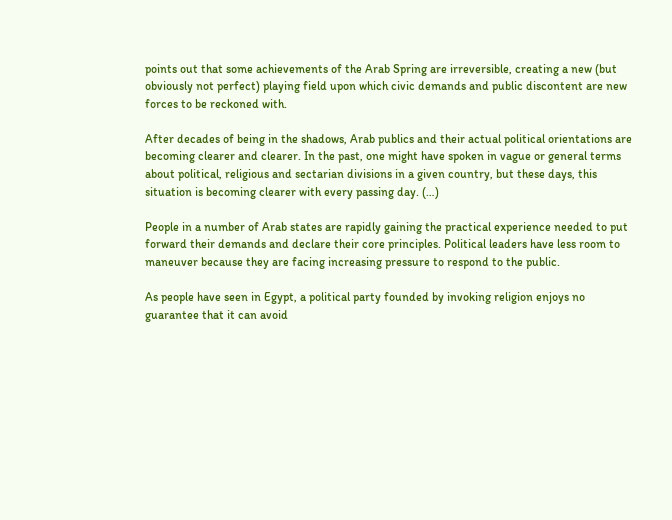points out that some achievements of the Arab Spring are irreversible, creating a new (but obviously not perfect) playing field upon which civic demands and public discontent are new forces to be reckoned with.

After decades of being in the shadows, Arab publics and their actual political orientations are becoming clearer and clearer. In the past, one might have spoken in vague or general terms about political, religious and sectarian divisions in a given country, but these days, this situation is becoming clearer with every passing day. (…)

People in a number of Arab states are rapidly gaining the practical experience needed to put forward their demands and declare their core principles. Political leaders have less room to maneuver because they are facing increasing pressure to respond to the public.

As people have seen in Egypt, a political party founded by invoking religion enjoys no guarantee that it can avoid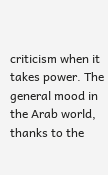criticism when it takes power. The general mood in the Arab world, thanks to the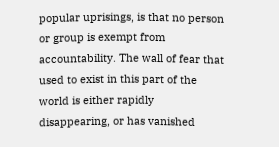popular uprisings, is that no person or group is exempt from accountability. The wall of fear that used to exist in this part of the world is either rapidly disappearing, or has vanished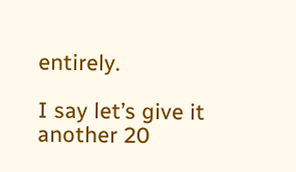entirely.

I say let’s give it another 20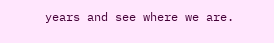years and see where we are.